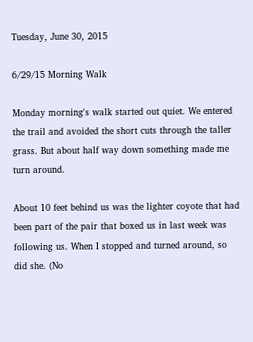Tuesday, June 30, 2015

6/29/15 Morning Walk

Monday morning's walk started out quiet. We entered the trail and avoided the short cuts through the taller grass. But about half way down something made me turn around.

About 10 feet behind us was the lighter coyote that had been part of the pair that boxed us in last week was following us. When I stopped and turned around, so did she. (No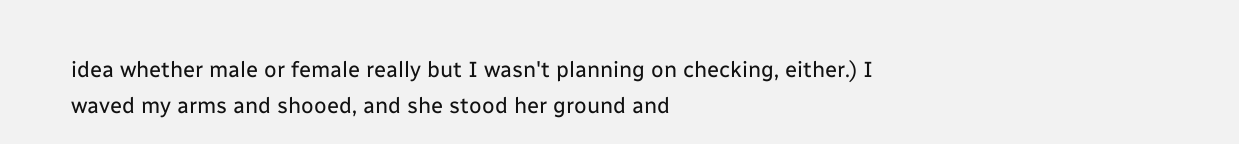idea whether male or female really but I wasn't planning on checking, either.) I waved my arms and shooed, and she stood her ground and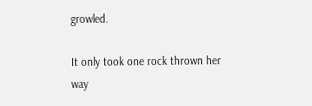growled.

It only took one rock thrown her way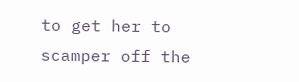to get her to scamper off the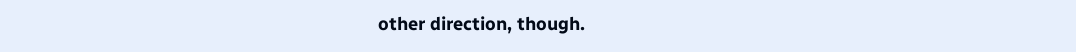other direction, though.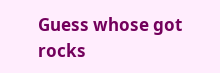Guess whose got rocks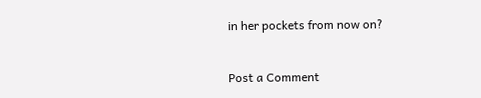in her pockets from now on?


Post a Comment